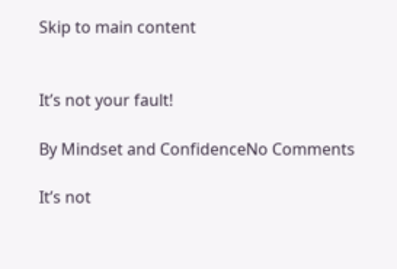Skip to main content


It’s not your fault!

By Mindset and ConfidenceNo Comments

It’s not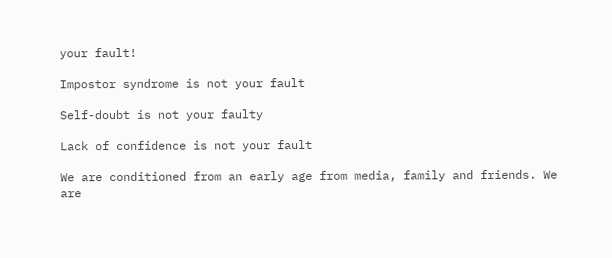your fault!

Impostor syndrome is not your fault

Self-doubt is not your faulty

Lack of confidence is not your fault

We are conditioned from an early age from media, family and friends. We are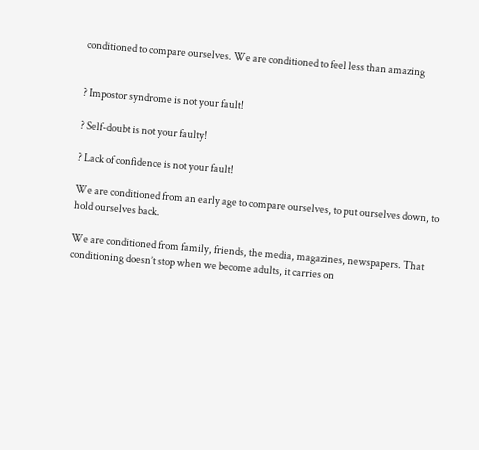conditioned to compare ourselves. We are conditioned to feel less than amazing


? Impostor syndrome is not your fault!

? Self-doubt is not your faulty!

? Lack of confidence is not your fault!

We are conditioned from an early age to compare ourselves, to put ourselves down, to hold ourselves back.

We are conditioned from family, friends, the media, magazines, newspapers. That conditioning doesn’t stop when we become adults, it carries on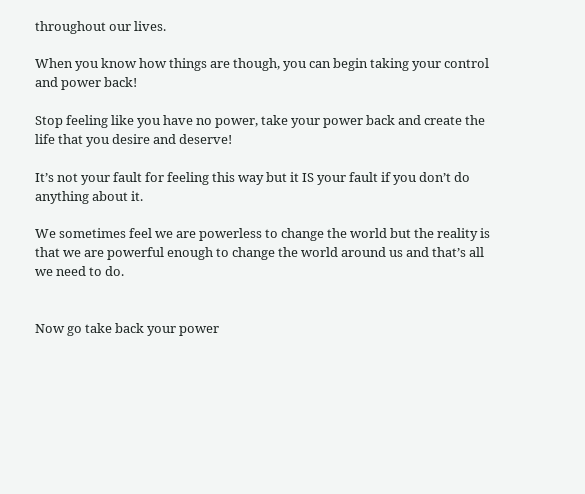throughout our lives.

When you know how things are though, you can begin taking your control and power back!

Stop feeling like you have no power, take your power back and create the life that you desire and deserve!

It’s not your fault for feeling this way but it IS your fault if you don’t do anything about it.

We sometimes feel we are powerless to change the world but the reality is that we are powerful enough to change the world around us and that’s all we need to do.


Now go take back your power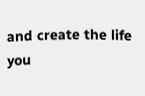and create the life you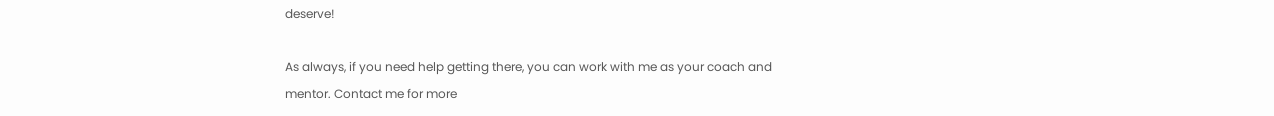deserve!

As always, if you need help getting there, you can work with me as your coach and mentor. Contact me for more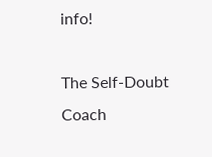info!

The Self-Doubt Coach